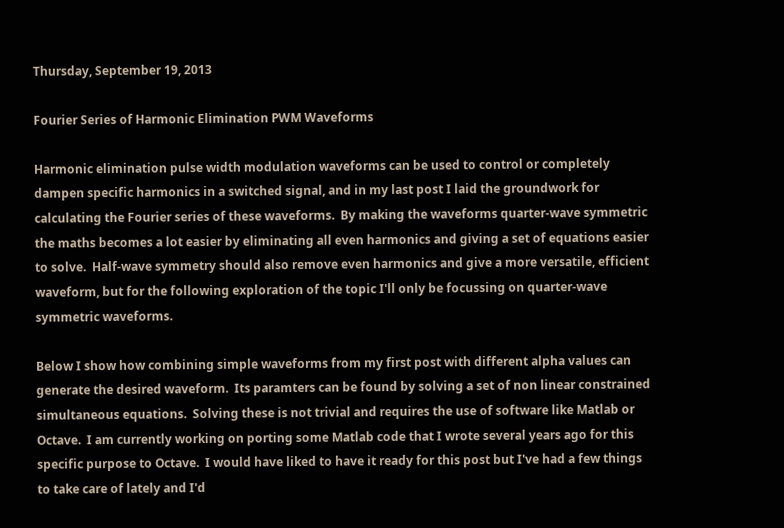Thursday, September 19, 2013

Fourier Series of Harmonic Elimination PWM Waveforms

Harmonic elimination pulse width modulation waveforms can be used to control or completely dampen specific harmonics in a switched signal, and in my last post I laid the groundwork for calculating the Fourier series of these waveforms.  By making the waveforms quarter-wave symmetric the maths becomes a lot easier by eliminating all even harmonics and giving a set of equations easier to solve.  Half-wave symmetry should also remove even harmonics and give a more versatile, efficient waveform, but for the following exploration of the topic I'll only be focussing on quarter-wave symmetric waveforms.

Below I show how combining simple waveforms from my first post with different alpha values can generate the desired waveform.  Its paramters can be found by solving a set of non linear constrained simultaneous equations.  Solving these is not trivial and requires the use of software like Matlab or Octave.  I am currently working on porting some Matlab code that I wrote several years ago for this specific purpose to Octave.  I would have liked to have it ready for this post but I've had a few things to take care of lately and I'd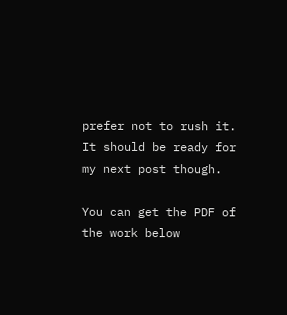prefer not to rush it.  It should be ready for my next post though.

You can get the PDF of the work below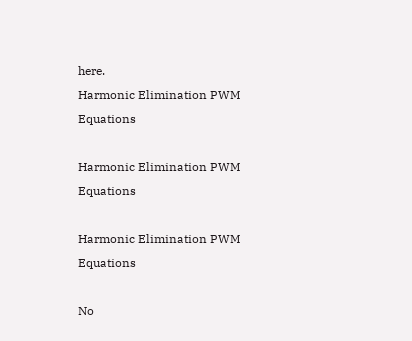here.
Harmonic Elimination PWM Equations

Harmonic Elimination PWM Equations

Harmonic Elimination PWM Equations

No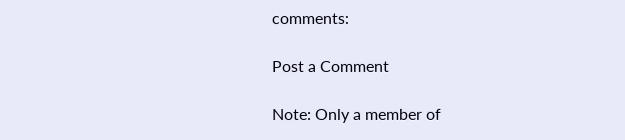comments:

Post a Comment

Note: Only a member of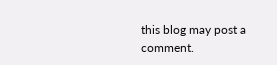this blog may post a comment.